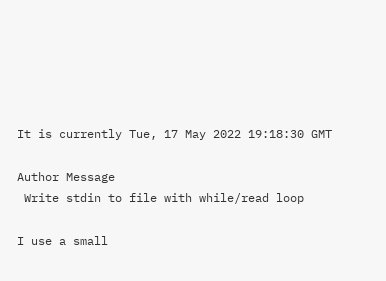It is currently Tue, 17 May 2022 19:18:30 GMT

Author Message
 Write stdin to file with while/read loop

I use a small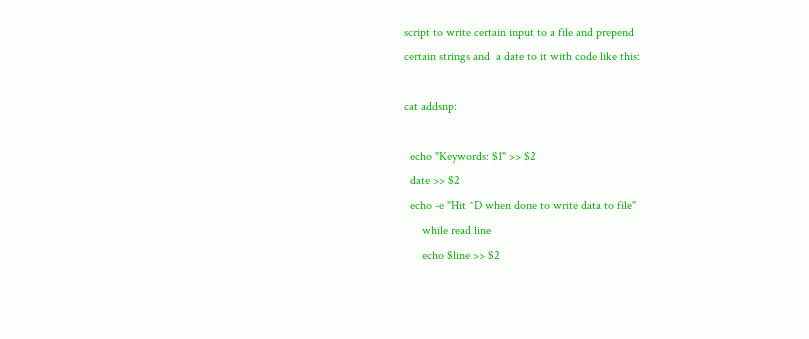script to write certain input to a file and prepend
certain strings and  a date to it with code like this:

cat addsnp:

  echo "Keywords: $1" >> $2
  date >> $2
  echo -e "Hit ^D when done to write data to file"
      while read line
      echo $line >> $2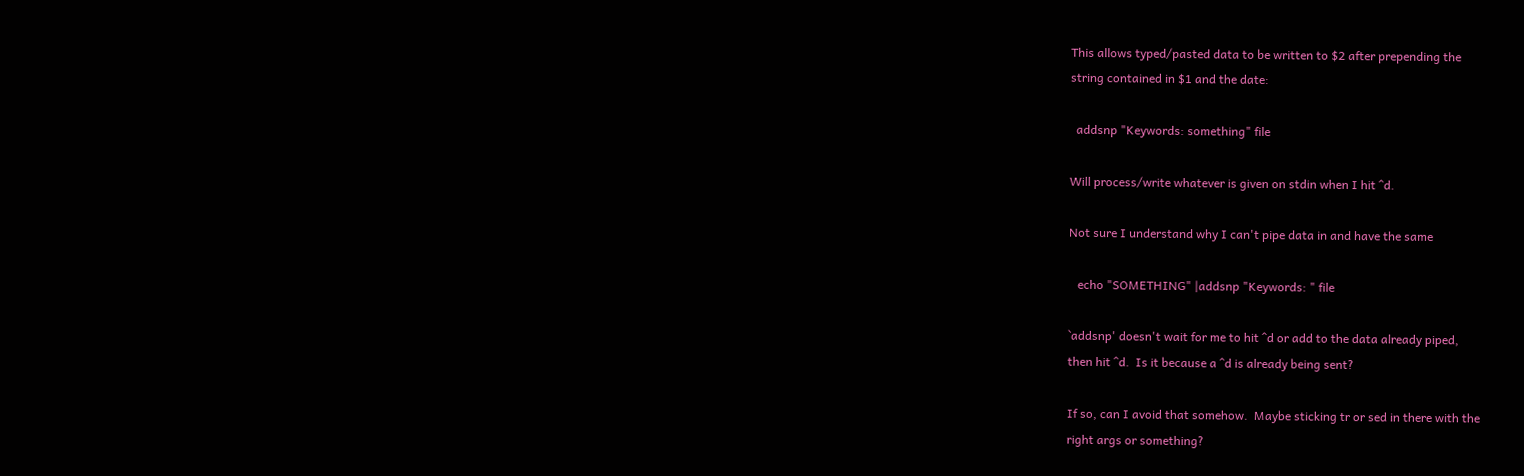This allows typed/pasted data to be written to $2 after prepending the
string contained in $1 and the date:

  addsnp "Keywords: something" file

Will process/write whatever is given on stdin when I hit ^d.

Not sure I understand why I can't pipe data in and have the same

   echo "SOMETHING" |addsnp "Keywords: " file

`addsnp' doesn't wait for me to hit ^d or add to the data already piped,
then hit ^d.  Is it because a ^d is already being sent?

If so, can I avoid that somehow.  Maybe sticking tr or sed in there with the
right args or something?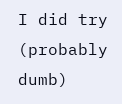I did try (probably dumb)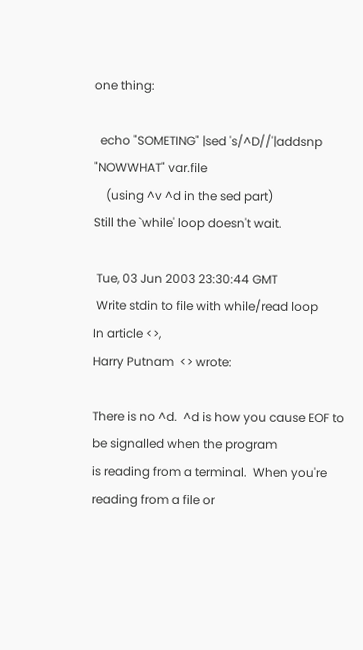one thing:

  echo "SOMETING" |sed 's/^D//'|addsnp "NOWWHAT" var.file
    (using ^v ^d in the sed part)
Still the `while' loop doesn't wait.

 Tue, 03 Jun 2003 23:30:44 GMT
 Write stdin to file with while/read loop
In article <>,
Harry Putnam  <> wrote:

There is no ^d.  ^d is how you cause EOF to be signalled when the program
is reading from a terminal.  When you're reading from a file or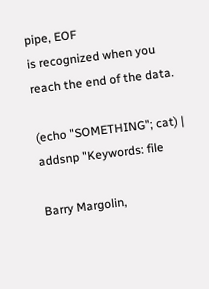pipe, EOF
is recognized when you reach the end of the data.

(echo "SOMETHING"; cat) | addsnp "Keywords: file

Barry Margolin,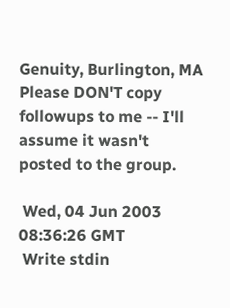Genuity, Burlington, MA
Please DON'T copy followups to me -- I'll assume it wasn't posted to the group.

 Wed, 04 Jun 2003 08:36:26 GMT
 Write stdin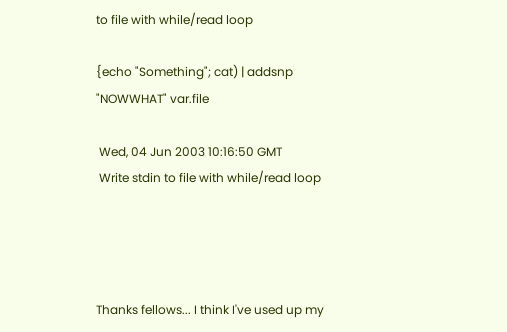to file with while/read loop

{echo "Something"; cat) | addsnp "NOWWHAT" var.file

 Wed, 04 Jun 2003 10:16:50 GMT
 Write stdin to file with while/read loop




Thanks fellows... I think I've used up my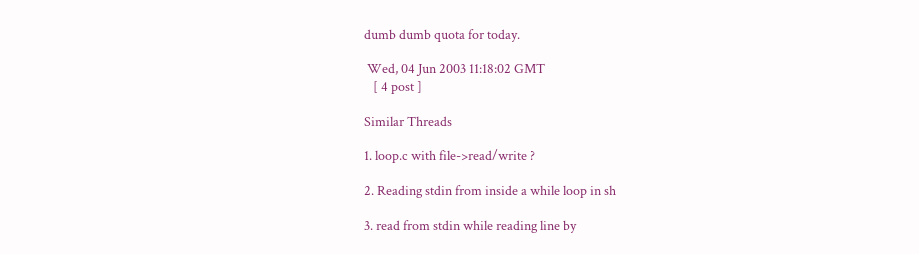dumb dumb quota for today.

 Wed, 04 Jun 2003 11:18:02 GMT
   [ 4 post ]

Similar Threads

1. loop.c with file->read/write ?

2. Reading stdin from inside a while loop in sh

3. read from stdin while reading line by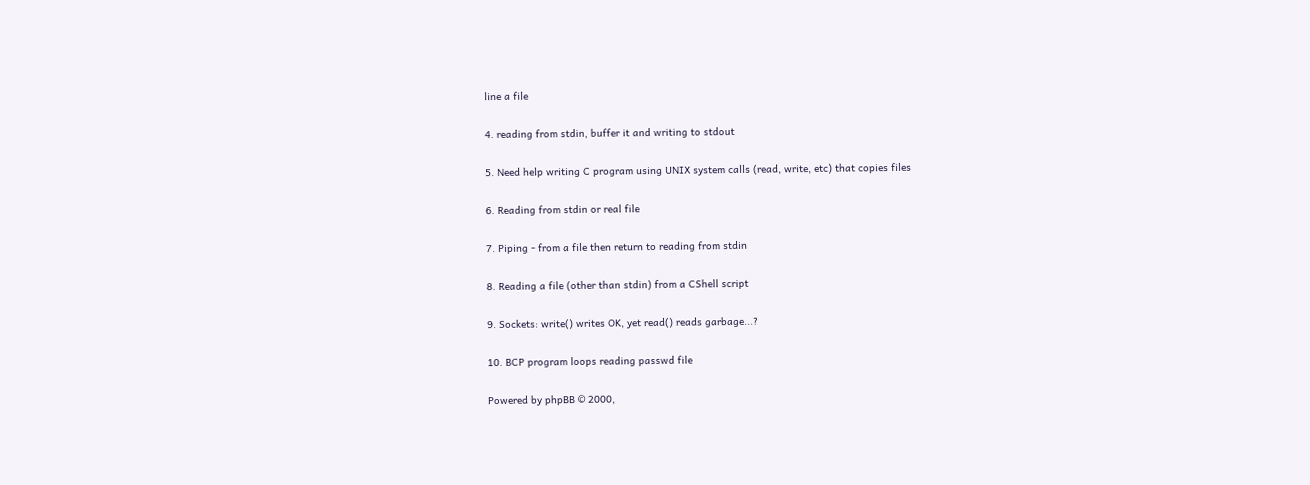line a file

4. reading from stdin, buffer it and writing to stdout

5. Need help writing C program using UNIX system calls (read, write, etc) that copies files

6. Reading from stdin or real file

7. Piping - from a file then return to reading from stdin

8. Reading a file (other than stdin) from a CShell script

9. Sockets: write() writes OK, yet read() reads garbage...?

10. BCP program loops reading passwd file

Powered by phpBB © 2000,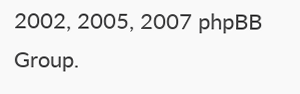2002, 2005, 2007 phpBB Group.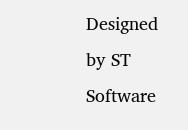Designed by ST Software